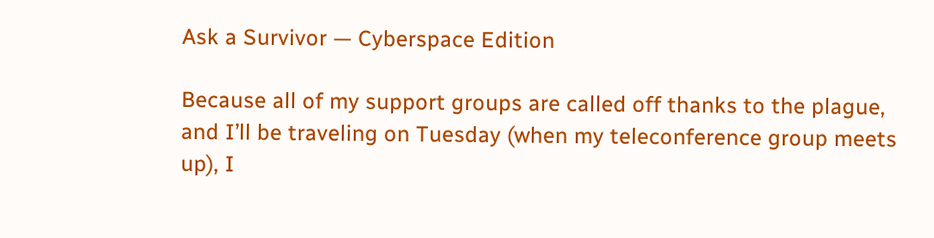Ask a Survivor — Cyberspace Edition

Because all of my support groups are called off thanks to the plague, and I’ll be traveling on Tuesday (when my teleconference group meets up), I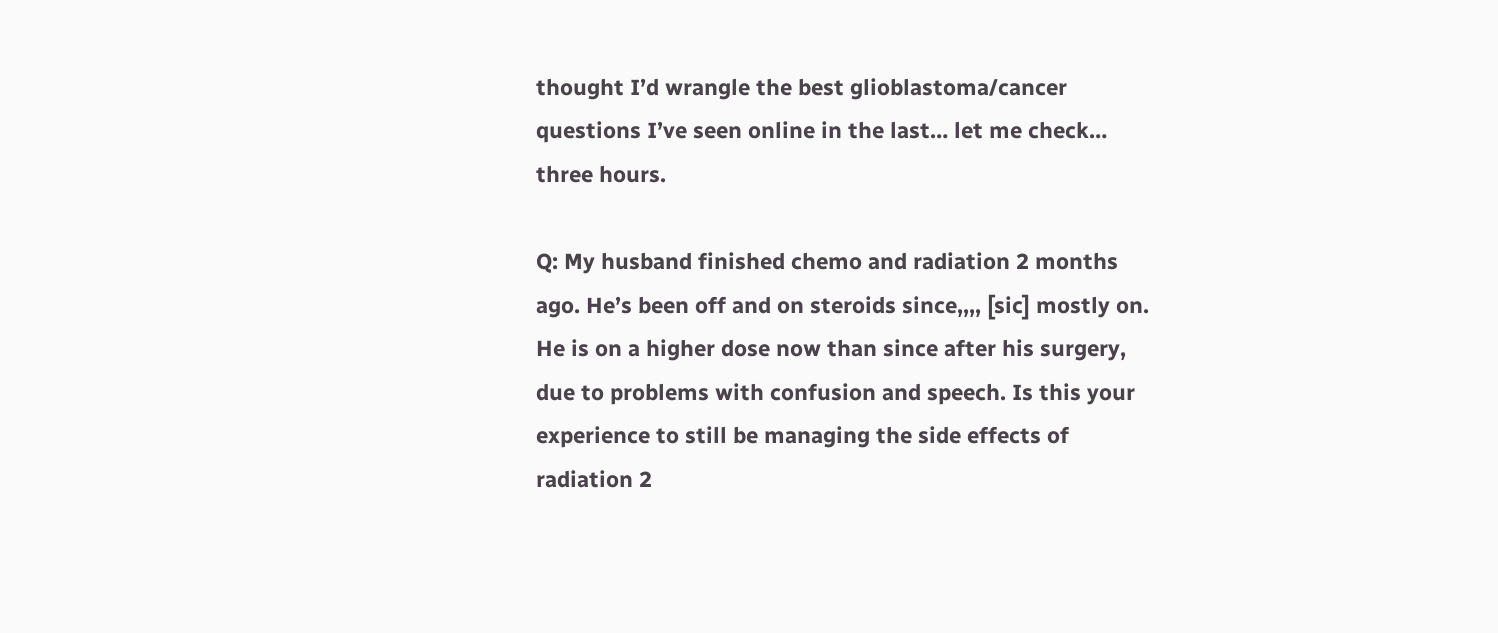thought I’d wrangle the best glioblastoma/cancer questions I’ve seen online in the last… let me check… three hours.

Q: My husband finished chemo and radiation 2 months ago. He’s been off and on steroids since,,,, [sic] mostly on. He is on a higher dose now than since after his surgery, due to problems with confusion and speech. Is this your experience to still be managing the side effects of radiation 2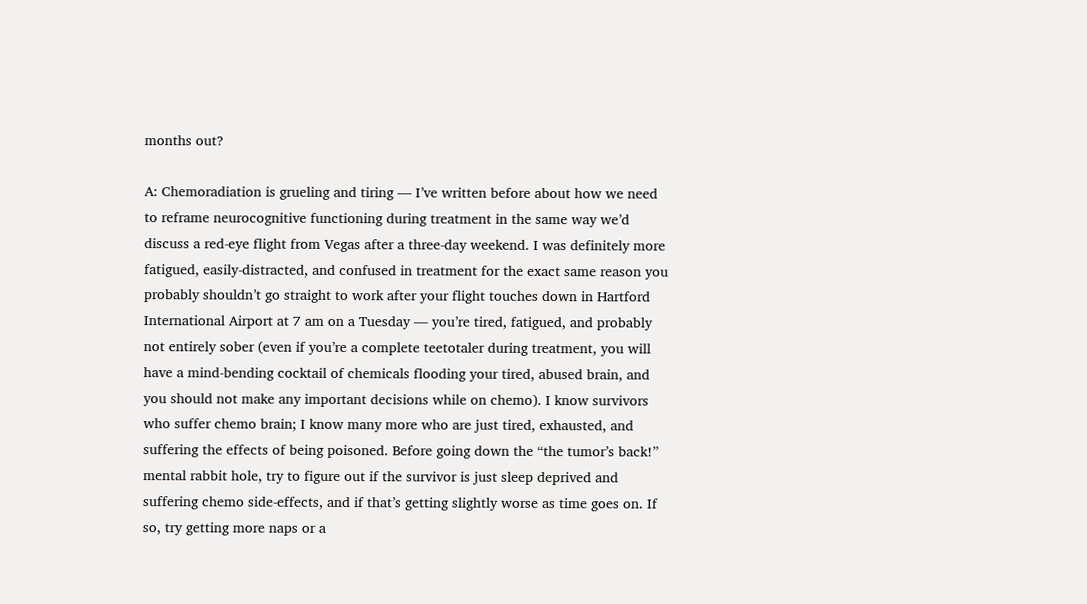months out?

A: Chemoradiation is grueling and tiring — I’ve written before about how we need to reframe neurocognitive functioning during treatment in the same way we’d discuss a red-eye flight from Vegas after a three-day weekend. I was definitely more fatigued, easily-distracted, and confused in treatment for the exact same reason you probably shouldn’t go straight to work after your flight touches down in Hartford International Airport at 7 am on a Tuesday — you’re tired, fatigued, and probably not entirely sober (even if you’re a complete teetotaler during treatment, you will have a mind-bending cocktail of chemicals flooding your tired, abused brain, and you should not make any important decisions while on chemo). I know survivors who suffer chemo brain; I know many more who are just tired, exhausted, and suffering the effects of being poisoned. Before going down the “the tumor’s back!” mental rabbit hole, try to figure out if the survivor is just sleep deprived and suffering chemo side-effects, and if that’s getting slightly worse as time goes on. If so, try getting more naps or a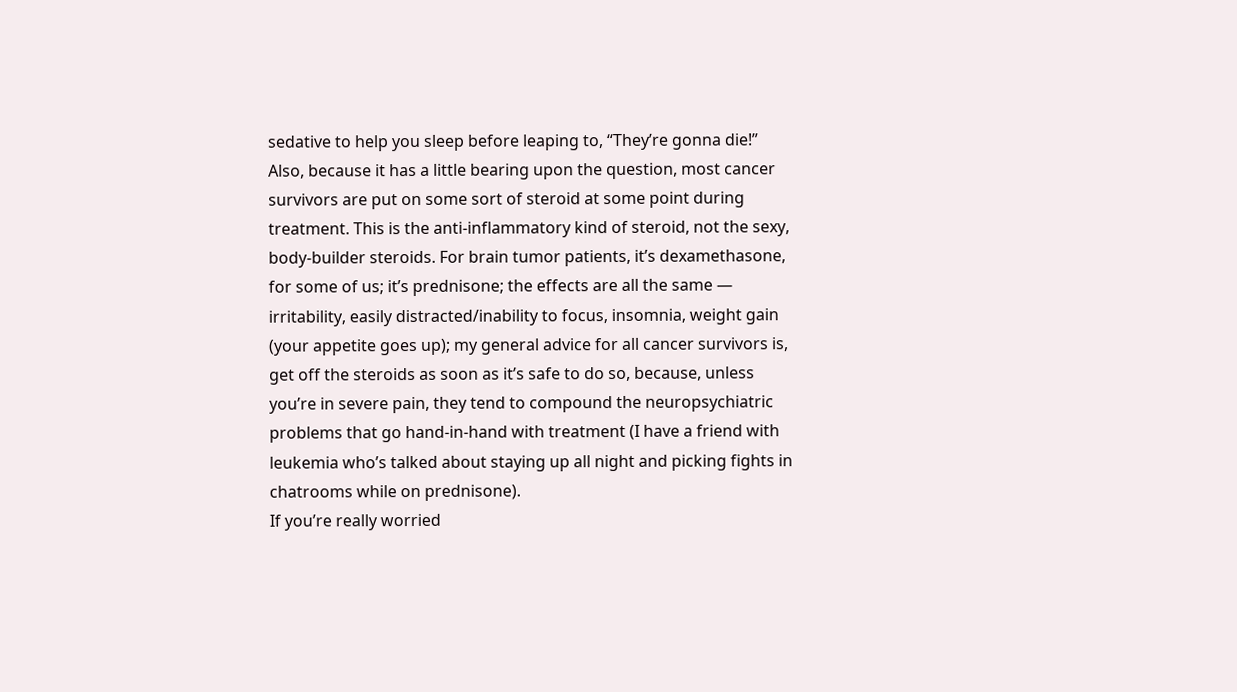sedative to help you sleep before leaping to, “They’re gonna die!”
Also, because it has a little bearing upon the question, most cancer survivors are put on some sort of steroid at some point during treatment. This is the anti-inflammatory kind of steroid, not the sexy, body-builder steroids. For brain tumor patients, it’s dexamethasone, for some of us; it’s prednisone; the effects are all the same — irritability, easily distracted/inability to focus, insomnia, weight gain (your appetite goes up); my general advice for all cancer survivors is, get off the steroids as soon as it’s safe to do so, because, unless you’re in severe pain, they tend to compound the neuropsychiatric problems that go hand-in-hand with treatment (I have a friend with leukemia who’s talked about staying up all night and picking fights in chatrooms while on prednisone).
If you’re really worried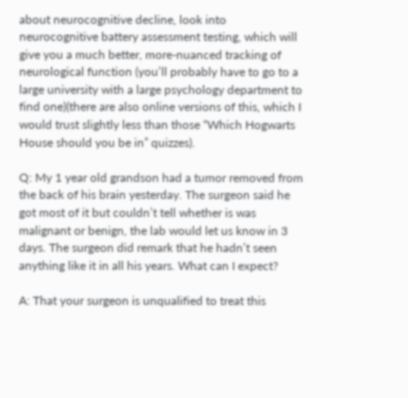about neurocognitive decline, look into neurocognitive battery assessment testing, which will give you a much better, more-nuanced tracking of neurological function (you’ll probably have to go to a large university with a large psychology department to find one)(there are also online versions of this, which I would trust slightly less than those “Which Hogwarts House should you be in” quizzes).

Q: My 1 year old grandson had a tumor removed from the back of his brain yesterday. The surgeon said he got most of it but couldn’t tell whether is was malignant or benign, the lab would let us know in 3 days. The surgeon did remark that he hadn’t seen anything like it in all his years. What can I expect?

A: That your surgeon is unqualified to treat this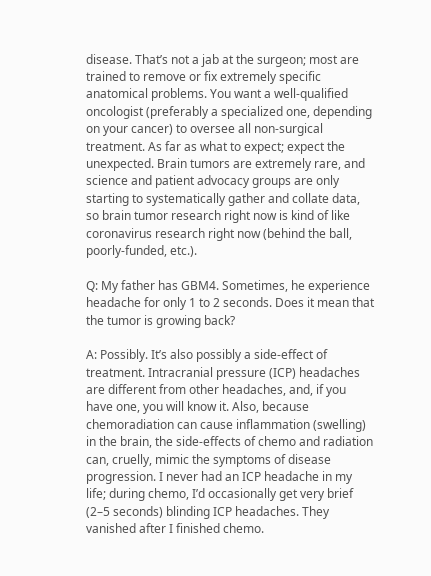disease. That’s not a jab at the surgeon; most are trained to remove or fix extremely specific anatomical problems. You want a well-qualified oncologist (preferably a specialized one, depending on your cancer) to oversee all non-surgical treatment. As far as what to expect; expect the unexpected. Brain tumors are extremely rare, and science and patient advocacy groups are only starting to systematically gather and collate data, so brain tumor research right now is kind of like coronavirus research right now (behind the ball, poorly-funded, etc.).

Q: My father has GBM4. Sometimes, he experience headache for only 1 to 2 seconds. Does it mean that the tumor is growing back?

A: Possibly. It’s also possibly a side-effect of treatment. Intracranial pressure (ICP) headaches are different from other headaches, and, if you have one, you will know it. Also, because chemoradiation can cause inflammation (swelling) in the brain, the side-effects of chemo and radiation can, cruelly, mimic the symptoms of disease progression. I never had an ICP headache in my life; during chemo, I’d occasionally get very brief (2–5 seconds) blinding ICP headaches. They vanished after I finished chemo.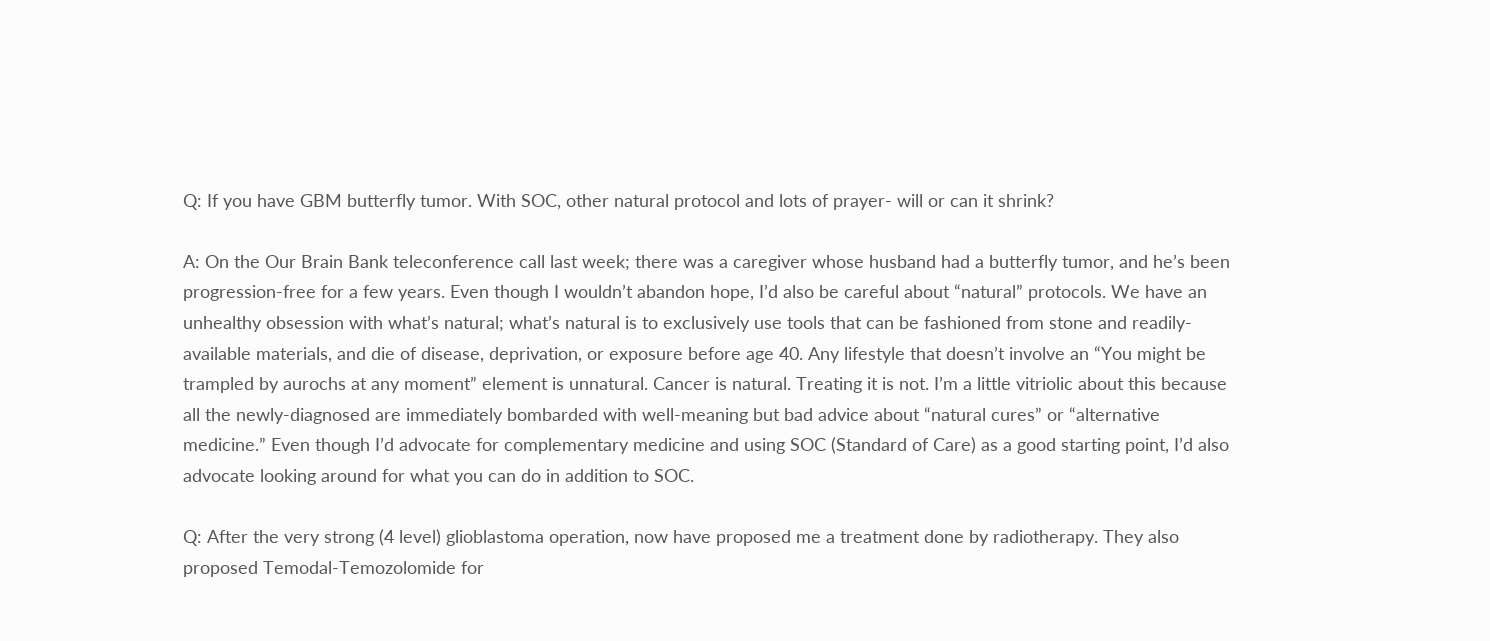Q: If you have GBM butterfly tumor. With SOC, other natural protocol and lots of prayer- will or can it shrink?

A: On the Our Brain Bank teleconference call last week; there was a caregiver whose husband had a butterfly tumor, and he’s been progression-free for a few years. Even though I wouldn’t abandon hope, I’d also be careful about “natural” protocols. We have an unhealthy obsession with what’s natural; what’s natural is to exclusively use tools that can be fashioned from stone and readily-available materials, and die of disease, deprivation, or exposure before age 40. Any lifestyle that doesn’t involve an “You might be trampled by aurochs at any moment” element is unnatural. Cancer is natural. Treating it is not. I’m a little vitriolic about this because all the newly-diagnosed are immediately bombarded with well-meaning but bad advice about “natural cures” or “alternative medicine.” Even though I’d advocate for complementary medicine and using SOC (Standard of Care) as a good starting point, I’d also advocate looking around for what you can do in addition to SOC.

Q: After the very strong (4 level) glioblastoma operation, now have proposed me a treatment done by radiotherapy. They also proposed Temodal-Temozolomide for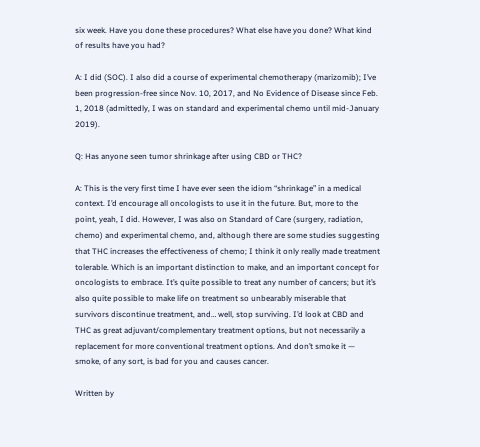six week. Have you done these procedures? What else have you done? What kind of results have you had?

A: I did (SOC). I also did a course of experimental chemotherapy (marizomib); I’ve been progression-free since Nov. 10, 2017, and No Evidence of Disease since Feb. 1, 2018 (admittedly, I was on standard and experimental chemo until mid-January 2019).

Q: Has anyone seen tumor shrinkage after using CBD or THC?

A: This is the very first time I have ever seen the idiom “shrinkage” in a medical context. I’d encourage all oncologists to use it in the future. But, more to the point, yeah, I did. However, I was also on Standard of Care (surgery, radiation, chemo) and experimental chemo, and, although there are some studies suggesting that THC increases the effectiveness of chemo; I think it only really made treatment tolerable. Which is an important distinction to make, and an important concept for oncologists to embrace. It’s quite possible to treat any number of cancers; but it’s also quite possible to make life on treatment so unbearably miserable that survivors discontinue treatment, and… well, stop surviving. I’d look at CBD and THC as great adjuvant/complementary treatment options, but not necessarily a replacement for more conventional treatment options. And don’t smoke it — smoke, of any sort, is bad for you and causes cancer.

Written by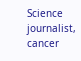Science journalist, cancer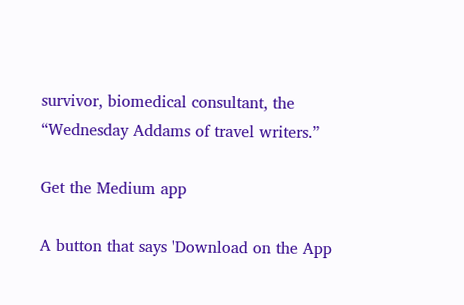survivor, biomedical consultant, the “Wednesday Addams of travel writers.”

Get the Medium app

A button that says 'Download on the App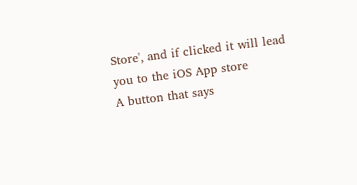Store', and if clicked it will lead you to the iOS App store
A button that says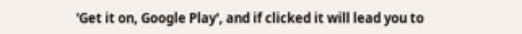'Get it on, Google Play', and if clicked it will lead you to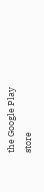the Google Play store